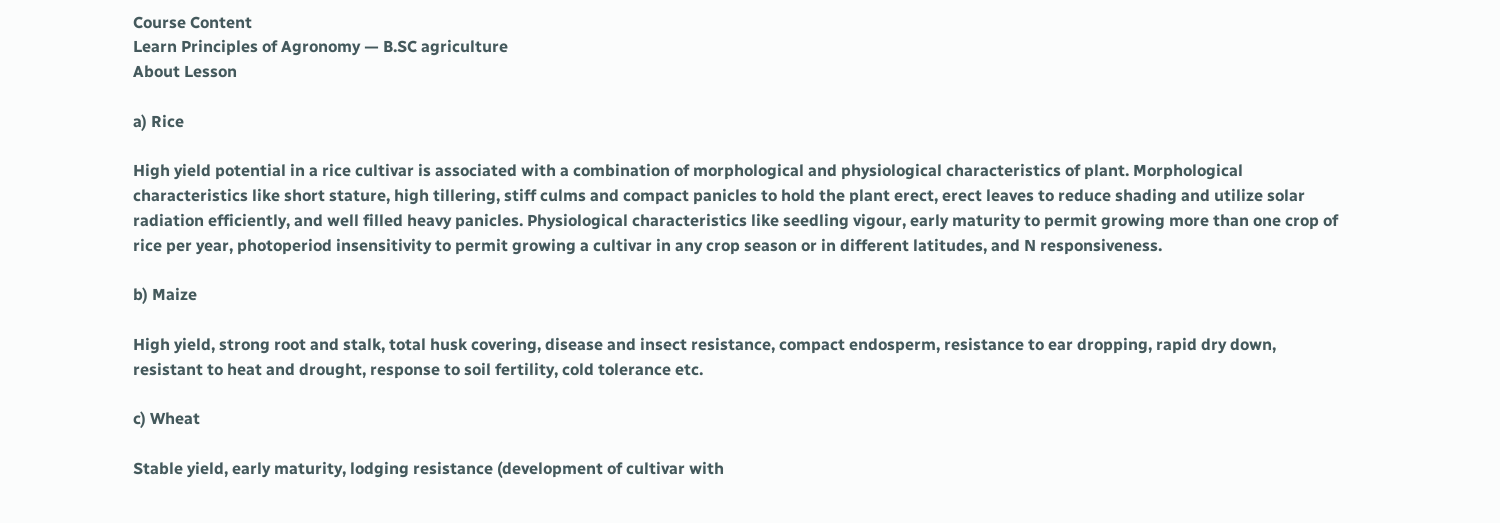Course Content
Learn Principles of Agronomy — B.SC agriculture
About Lesson

a) Rice

High yield potential in a rice cultivar is associated with a combination of morphological and physiological characteristics of plant. Morphological characteristics like short stature, high tillering, stiff culms and compact panicles to hold the plant erect, erect leaves to reduce shading and utilize solar radiation efficiently, and well filled heavy panicles. Physiological characteristics like seedling vigour, early maturity to permit growing more than one crop of rice per year, photoperiod insensitivity to permit growing a cultivar in any crop season or in different latitudes, and N responsiveness.

b) Maize

High yield, strong root and stalk, total husk covering, disease and insect resistance, compact endosperm, resistance to ear dropping, rapid dry down, resistant to heat and drought, response to soil fertility, cold tolerance etc.

c) Wheat

Stable yield, early maturity, lodging resistance (development of cultivar with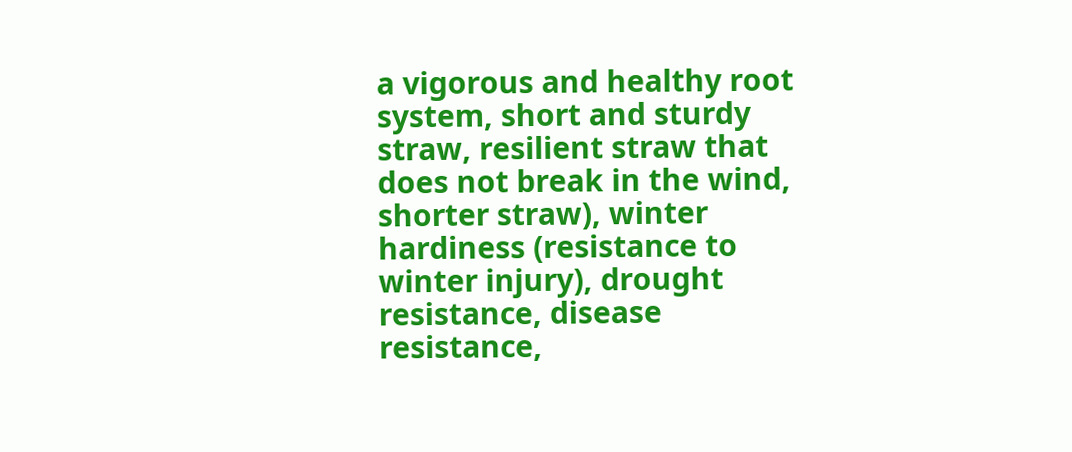a vigorous and healthy root system, short and sturdy straw, resilient straw that does not break in the wind, shorter straw), winter hardiness (resistance to winter injury), drought resistance, disease resistance,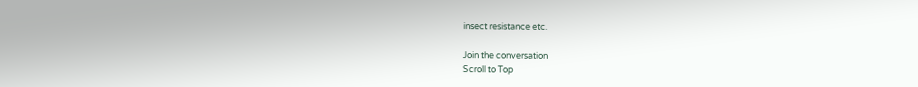insect resistance etc.

Join the conversation
Scroll to Top